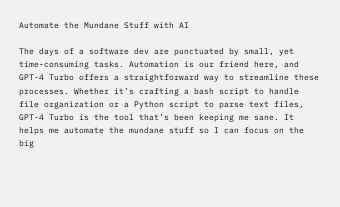Automate the Mundane Stuff with AI

The days of a software dev are punctuated by small, yet time-consuming tasks. Automation is our friend here, and GPT-4 Turbo offers a straightforward way to streamline these processes. Whether it’s crafting a bash script to handle file organization or a Python script to parse text files, GPT-4 Turbo is the tool that’s been keeping me sane. It helps me automate the mundane stuff so I can focus on the big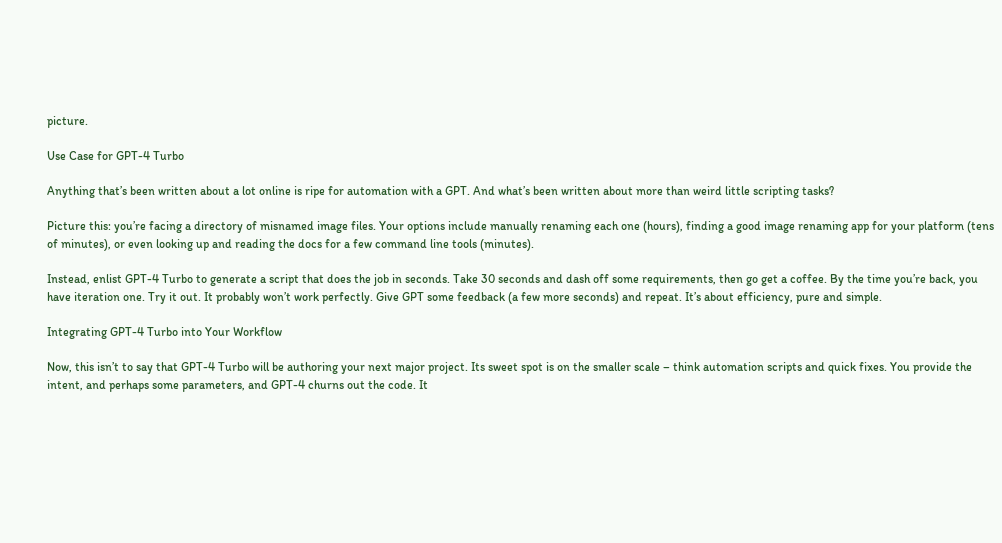picture.

Use Case for GPT-4 Turbo

Anything that’s been written about a lot online is ripe for automation with a GPT. And what’s been written about more than weird little scripting tasks?

Picture this: you’re facing a directory of misnamed image files. Your options include manually renaming each one (hours), finding a good image renaming app for your platform (tens of minutes), or even looking up and reading the docs for a few command line tools (minutes).

Instead, enlist GPT-4 Turbo to generate a script that does the job in seconds. Take 30 seconds and dash off some requirements, then go get a coffee. By the time you’re back, you have iteration one. Try it out. It probably won’t work perfectly. Give GPT some feedback (a few more seconds) and repeat. It’s about efficiency, pure and simple.

Integrating GPT-4 Turbo into Your Workflow

Now, this isn’t to say that GPT-4 Turbo will be authoring your next major project. Its sweet spot is on the smaller scale – think automation scripts and quick fixes. You provide the intent, and perhaps some parameters, and GPT-4 churns out the code. It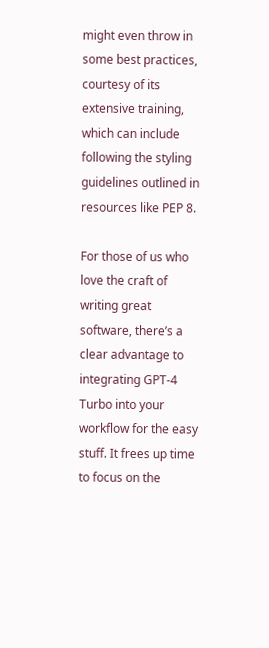might even throw in some best practices, courtesy of its extensive training, which can include following the styling guidelines outlined in resources like PEP 8.

For those of us who love the craft of writing great software, there’s a clear advantage to integrating GPT-4 Turbo into your workflow for the easy stuff. It frees up time to focus on the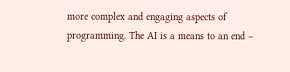more complex and engaging aspects of programming. The AI is a means to an end –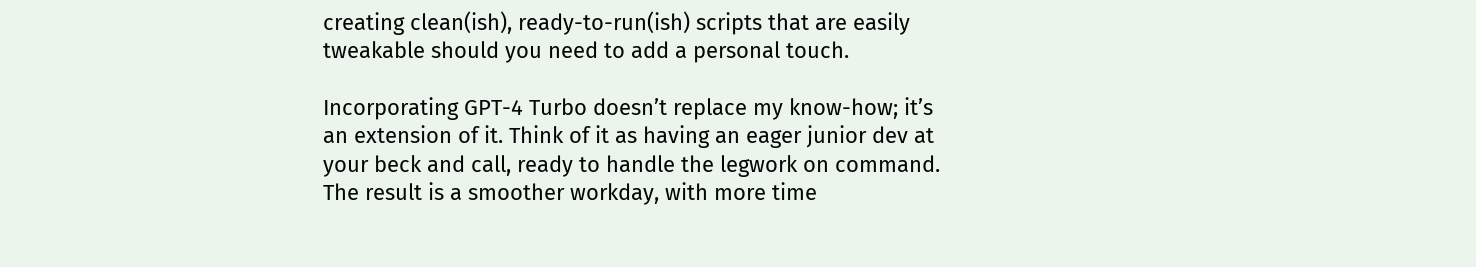creating clean(ish), ready-to-run(ish) scripts that are easily tweakable should you need to add a personal touch.

Incorporating GPT-4 Turbo doesn’t replace my know-how; it’s an extension of it. Think of it as having an eager junior dev at your beck and call, ready to handle the legwork on command. The result is a smoother workday, with more time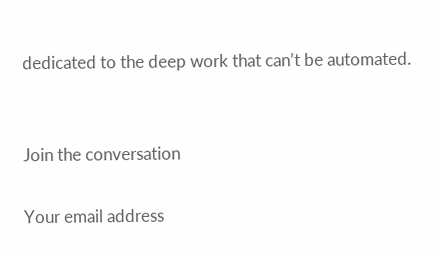dedicated to the deep work that can’t be automated.


Join the conversation

Your email address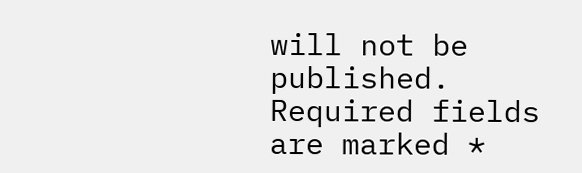will not be published. Required fields are marked *